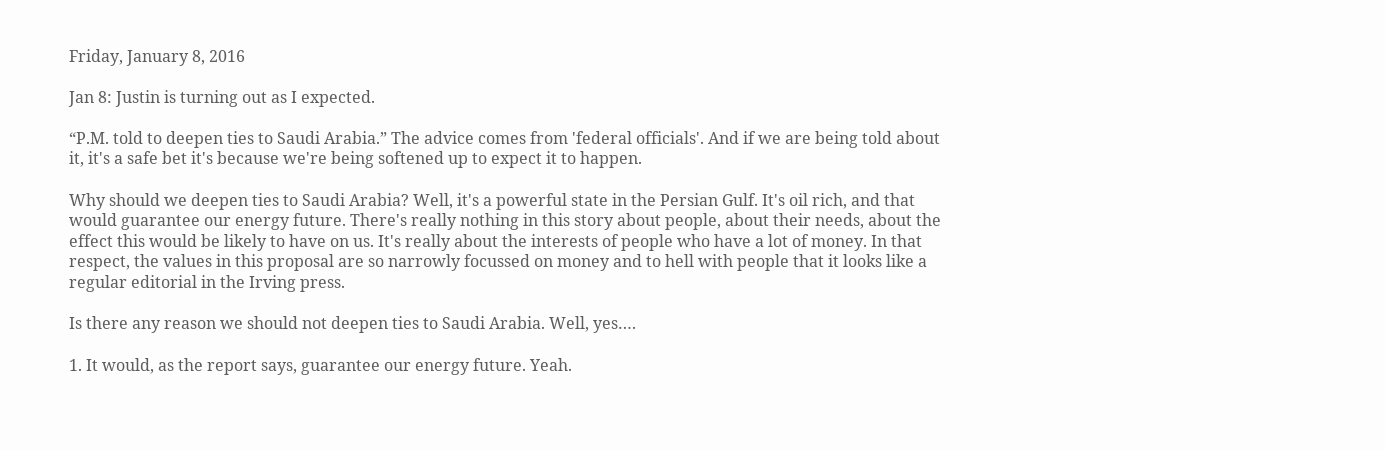Friday, January 8, 2016

Jan 8: Justin is turning out as I expected.

“P.M. told to deepen ties to Saudi Arabia.” The advice comes from 'federal officials'. And if we are being told about it, it's a safe bet it's because we're being softened up to expect it to happen.

Why should we deepen ties to Saudi Arabia? Well, it's a powerful state in the Persian Gulf. It's oil rich, and that would guarantee our energy future. There's really nothing in this story about people, about their needs, about the effect this would be likely to have on us. It's really about the interests of people who have a lot of money. In that respect, the values in this proposal are so narrowly focussed on money and to hell with people that it looks like a regular editorial in the Irving press.

Is there any reason we should not deepen ties to Saudi Arabia. Well, yes….

1. It would, as the report says, guarantee our energy future. Yeah.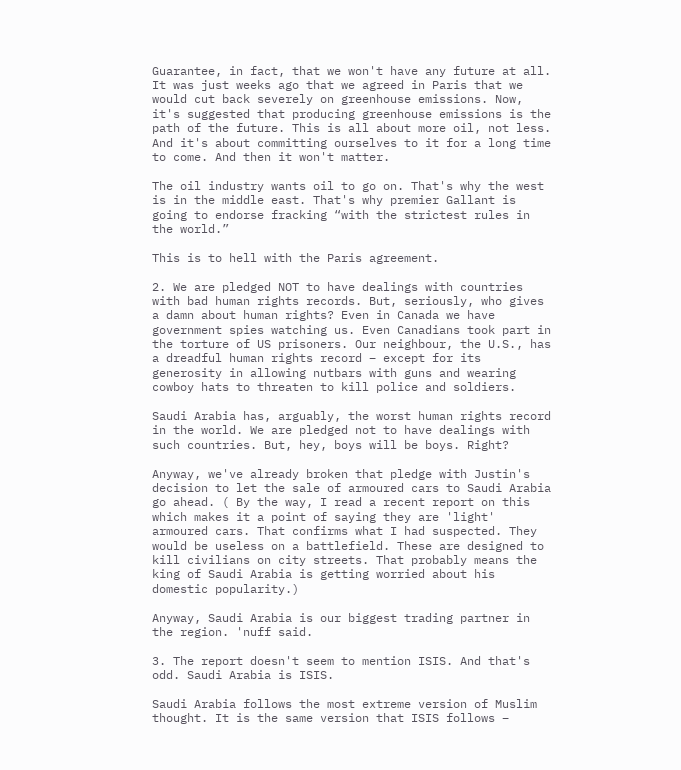Guarantee, in fact, that we won't have any future at all. It was just weeks ago that we agreed in Paris that we would cut back severely on greenhouse emissions. Now, it's suggested that producing greenhouse emissions is the path of the future. This is all about more oil, not less. And it's about committing ourselves to it for a long time to come. And then it won't matter.

The oil industry wants oil to go on. That's why the west is in the middle east. That's why premier Gallant is going to endorse fracking “with the strictest rules in the world.”

This is to hell with the Paris agreement.

2. We are pledged NOT to have dealings with countries with bad human rights records. But, seriously, who gives a damn about human rights? Even in Canada we have government spies watching us. Even Canadians took part in the torture of US prisoners. Our neighbour, the U.S., has a dreadful human rights record – except for its generosity in allowing nutbars with guns and wearing cowboy hats to threaten to kill police and soldiers.

Saudi Arabia has, arguably, the worst human rights record in the world. We are pledged not to have dealings with such countries. But, hey, boys will be boys. Right?

Anyway, we've already broken that pledge with Justin's decision to let the sale of armoured cars to Saudi Arabia go ahead. ( By the way, I read a recent report on this which makes it a point of saying they are 'light' armoured cars. That confirms what I had suspected. They would be useless on a battlefield. These are designed to kill civilians on city streets. That probably means the king of Saudi Arabia is getting worried about his domestic popularity.)

Anyway, Saudi Arabia is our biggest trading partner in the region. 'nuff said.

3. The report doesn't seem to mention ISIS. And that's odd. Saudi Arabia is ISIS.

Saudi Arabia follows the most extreme version of Muslim thought. It is the same version that ISIS follows –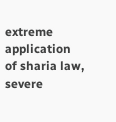extreme application of sharia law, severe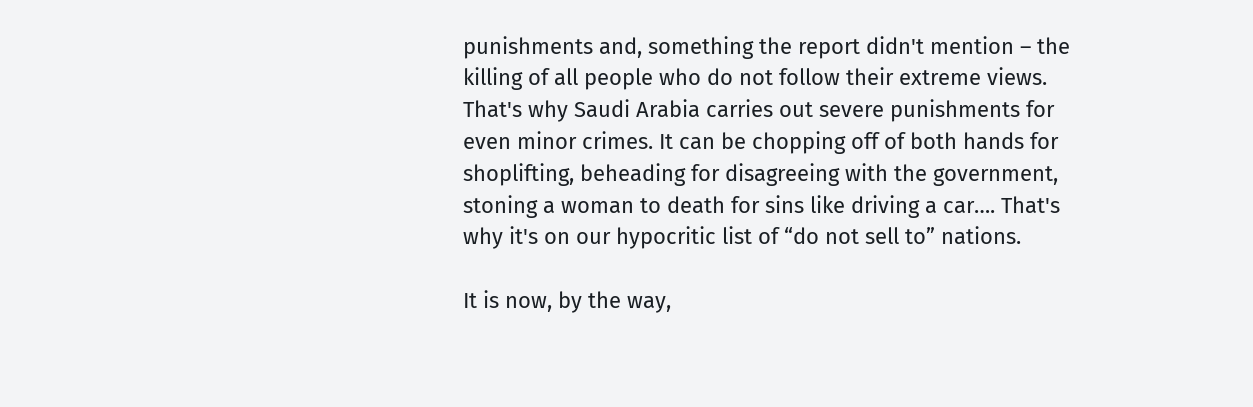punishments and, something the report didn't mention – the killing of all people who do not follow their extreme views. That's why Saudi Arabia carries out severe punishments for even minor crimes. It can be chopping off of both hands for shoplifting, beheading for disagreeing with the government, stoning a woman to death for sins like driving a car…. That's why it's on our hypocritic list of “do not sell to” nations.

It is now, by the way,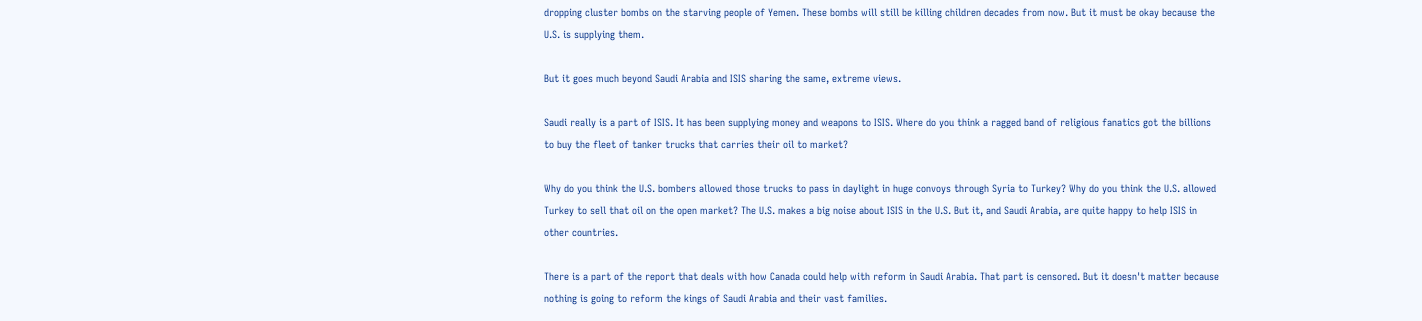dropping cluster bombs on the starving people of Yemen. These bombs will still be killing children decades from now. But it must be okay because the U.S. is supplying them.

But it goes much beyond Saudi Arabia and ISIS sharing the same, extreme views.

Saudi really is a part of ISIS. It has been supplying money and weapons to ISIS. Where do you think a ragged band of religious fanatics got the billions to buy the fleet of tanker trucks that carries their oil to market?

Why do you think the U.S. bombers allowed those trucks to pass in daylight in huge convoys through Syria to Turkey? Why do you think the U.S. allowed Turkey to sell that oil on the open market? The U.S. makes a big noise about ISIS in the U.S. But it, and Saudi Arabia, are quite happy to help ISIS in other countries.

There is a part of the report that deals with how Canada could help with reform in Saudi Arabia. That part is censored. But it doesn't matter because nothing is going to reform the kings of Saudi Arabia and their vast families.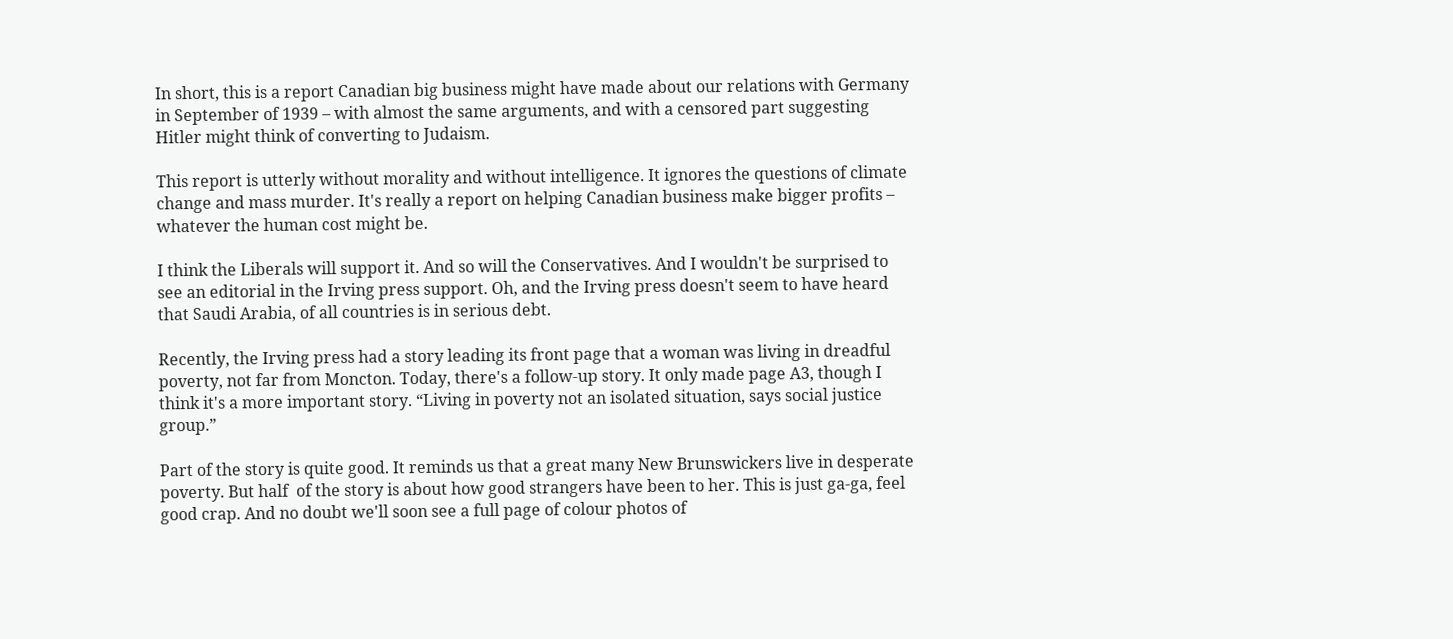In short, this is a report Canadian big business might have made about our relations with Germany in September of 1939 – with almost the same arguments, and with a censored part suggesting Hitler might think of converting to Judaism.

This report is utterly without morality and without intelligence. It ignores the questions of climate change and mass murder. It's really a report on helping Canadian business make bigger profits – whatever the human cost might be.

I think the Liberals will support it. And so will the Conservatives. And I wouldn't be surprised to see an editorial in the Irving press support. Oh, and the Irving press doesn't seem to have heard that Saudi Arabia, of all countries is in serious debt.

Recently, the Irving press had a story leading its front page that a woman was living in dreadful poverty, not far from Moncton. Today, there's a follow-up story. It only made page A3, though I think it's a more important story. “Living in poverty not an isolated situation, says social justice group.”

Part of the story is quite good. It reminds us that a great many New Brunswickers live in desperate poverty. But half  of the story is about how good strangers have been to her. This is just ga-ga, feel good crap. And no doubt we'll soon see a full page of colour photos of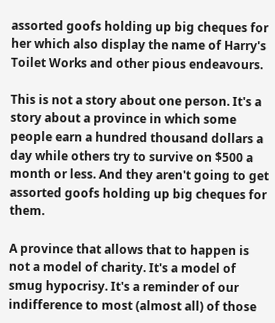assorted goofs holding up big cheques for her which also display the name of Harry's Toilet Works and other pious endeavours.

This is not a story about one person. It's a story about a province in which some people earn a hundred thousand dollars a day while others try to survive on $500 a month or less. And they aren't going to get assorted goofs holding up big cheques for them.

A province that allows that to happen is not a model of charity. It's a model of smug hypocrisy. It's a reminder of our indifference to most (almost all) of those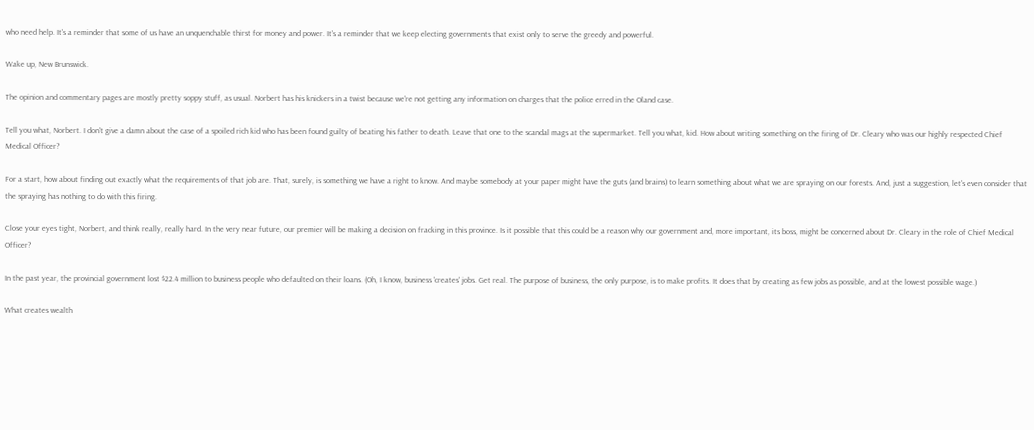who need help. It's a reminder that some of us have an unquenchable thirst for money and power. It's a reminder that we keep electing governments that exist only to serve the greedy and powerful.

Wake up, New Brunswick.

The opinion and commentary pages are mostly pretty soppy stuff, as usual. Norbert has his knickers in a twist because we're not getting any information on charges that the police erred in the Oland case.

Tell you what, Norbert. I don't give a damn about the case of a spoiled rich kid who has been found guilty of beating his father to death. Leave that one to the scandal mags at the supermarket. Tell you what, kid. How about writing something on the firing of Dr. Cleary who was our highly respected Chief Medical Officer?

For a start, how about finding out exactly what the requirements of that job are. That, surely, is something we have a right to know. And maybe somebody at your paper might have the guts (and brains) to learn something about what we are spraying on our forests. And, just a suggestion, let's even consider that the spraying has nothing to do with this firing.

Close your eyes tight, Norbert, and think really, really hard. In the very near future, our premier will be making a decision on fracking in this province. Is it possible that this could be a reason why our government and, more important, its boss, might be concerned about Dr. Cleary in the role of Chief Medical Officer?

In the past year, the provincial government lost $22.4 million to business people who defaulted on their loans. (Oh, I know, business 'creates' jobs. Get real. The purpose of business, the only purpose, is to make profits. It does that by creating as few jobs as possible, and at the lowest possible wage.)

What creates wealth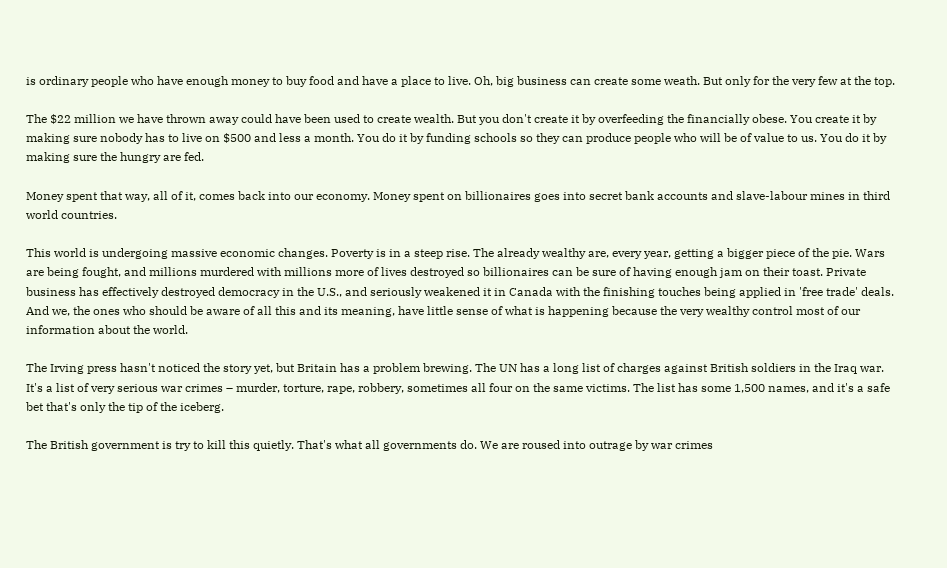is ordinary people who have enough money to buy food and have a place to live. Oh, big business can create some weath. But only for the very few at the top.

The $22 million we have thrown away could have been used to create wealth. But you don't create it by overfeeding the financially obese. You create it by making sure nobody has to live on $500 and less a month. You do it by funding schools so they can produce people who will be of value to us. You do it by making sure the hungry are fed.

Money spent that way, all of it, comes back into our economy. Money spent on billionaires goes into secret bank accounts and slave-labour mines in third world countries.

This world is undergoing massive economic changes. Poverty is in a steep rise. The already wealthy are, every year, getting a bigger piece of the pie. Wars are being fought, and millions murdered with millions more of lives destroyed so billionaires can be sure of having enough jam on their toast. Private business has effectively destroyed democracy in the U.S., and seriously weakened it in Canada with the finishing touches being applied in 'free trade' deals. And we, the ones who should be aware of all this and its meaning, have little sense of what is happening because the very wealthy control most of our information about the world.

The Irving press hasn't noticed the story yet, but Britain has a problem brewing. The UN has a long list of charges against British soldiers in the Iraq war. It's a list of very serious war crimes – murder, torture, rape, robbery, sometimes all four on the same victims. The list has some 1,500 names, and it's a safe bet that's only the tip of the iceberg.

The British government is try to kill this quietly. That's what all governments do. We are roused into outrage by war crimes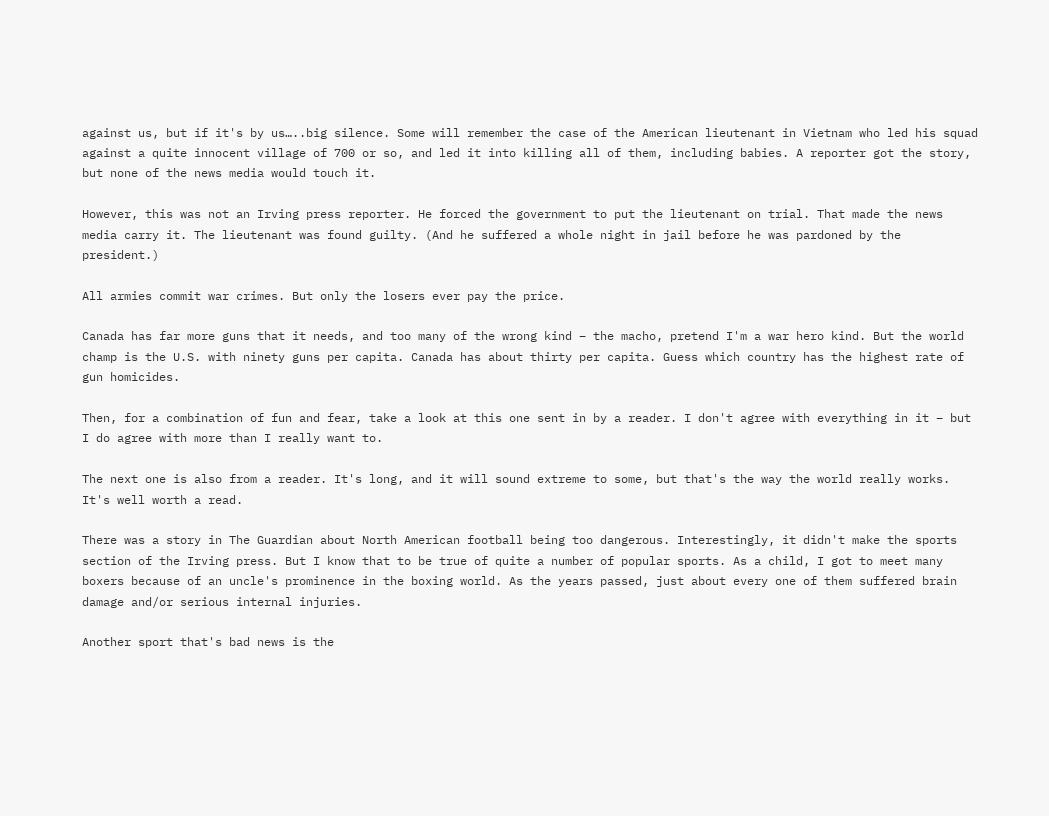against us, but if it's by us…..big silence. Some will remember the case of the American lieutenant in Vietnam who led his squad against a quite innocent village of 700 or so, and led it into killing all of them, including babies. A reporter got the story, but none of the news media would touch it.

However, this was not an Irving press reporter. He forced the government to put the lieutenant on trial. That made the news media carry it. The lieutenant was found guilty. (And he suffered a whole night in jail before he was pardoned by the president.)

All armies commit war crimes. But only the losers ever pay the price.

Canada has far more guns that it needs, and too many of the wrong kind – the macho, pretend I'm a war hero kind. But the world champ is the U.S. with ninety guns per capita. Canada has about thirty per capita. Guess which country has the highest rate of gun homicides.

Then, for a combination of fun and fear, take a look at this one sent in by a reader. I don't agree with everything in it – but I do agree with more than I really want to.

The next one is also from a reader. It's long, and it will sound extreme to some, but that's the way the world really works. It's well worth a read.

There was a story in The Guardian about North American football being too dangerous. Interestingly, it didn't make the sports section of the Irving press. But I know that to be true of quite a number of popular sports. As a child, I got to meet many boxers because of an uncle's prominence in the boxing world. As the years passed, just about every one of them suffered brain damage and/or serious internal injuries.

Another sport that's bad news is the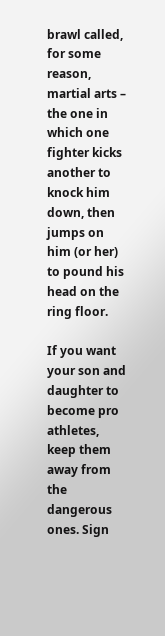brawl called, for some reason, martial arts – the one in which one fighter kicks another to knock him down, then jumps on him (or her) to pound his head on the ring floor.

If you want your son and daughter to become pro athletes, keep them away from the dangerous ones. Sign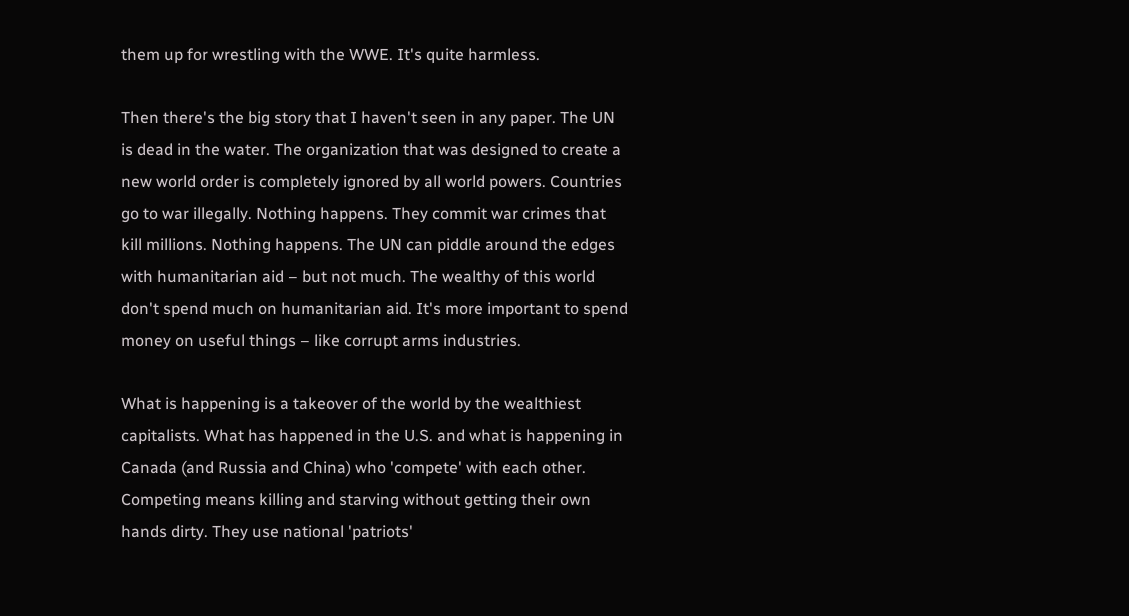them up for wrestling with the WWE. It's quite harmless.

Then there's the big story that I haven't seen in any paper. The UN is dead in the water. The organization that was designed to create a new world order is completely ignored by all world powers. Countries go to war illegally. Nothing happens. They commit war crimes that kill millions. Nothing happens. The UN can piddle around the edges with humanitarian aid – but not much. The wealthy of this world don't spend much on humanitarian aid. It's more important to spend money on useful things – like corrupt arms industries.

What is happening is a takeover of the world by the wealthiest capitalists. What has happened in the U.S. and what is happening in Canada (and Russia and China) who 'compete' with each other. Competing means killing and starving without getting their own hands dirty. They use national 'patriots'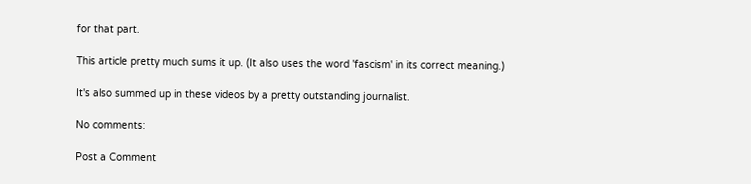for that part.

This article pretty much sums it up. (It also uses the word 'fascism' in its correct meaning.)

It's also summed up in these videos by a pretty outstanding journalist.

No comments:

Post a Comment